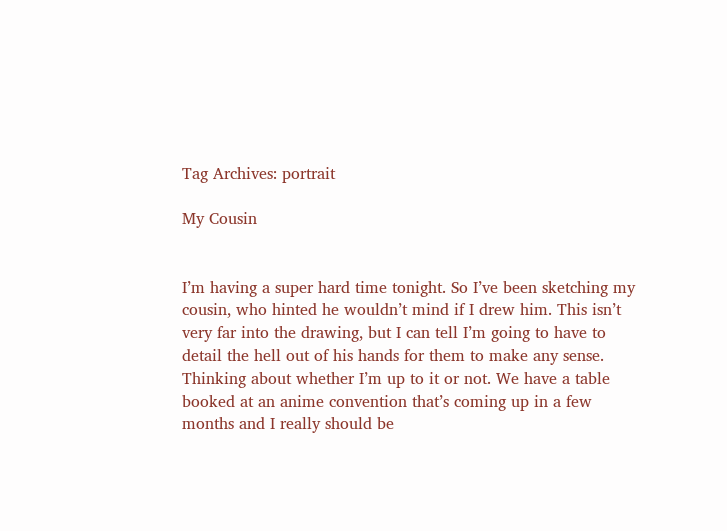Tag Archives: portrait

My Cousin


I’m having a super hard time tonight. So I’ve been sketching my cousin, who hinted he wouldn’t mind if I drew him. This isn’t very far into the drawing, but I can tell I’m going to have to detail the hell out of his hands for them to make any sense. Thinking about whether I’m up to it or not. We have a table booked at an anime convention that’s coming up in a few months and I really should be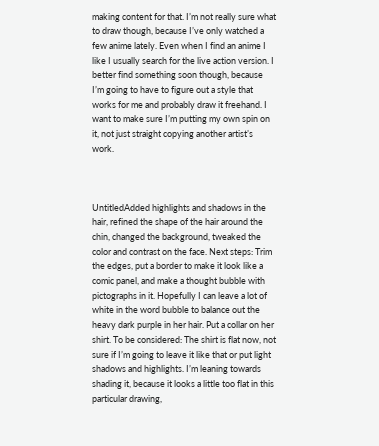making content for that. I’m not really sure what to draw though, because I’ve only watched a few anime lately. Even when I find an anime I like I usually search for the live action version. I better find something soon though, because I’m going to have to figure out a style that works for me and probably draw it freehand. I want to make sure I’m putting my own spin on it, not just straight copying another artist’s work.



UntitledAdded highlights and shadows in the hair, refined the shape of the hair around the chin, changed the background, tweaked the color and contrast on the face. Next steps: Trim the edges, put a border to make it look like a comic panel, and make a thought bubble with pictographs in it. Hopefully I can leave a lot of white in the word bubble to balance out the heavy dark purple in her hair. Put a collar on her shirt. To be considered: The shirt is flat now, not sure if I’m going to leave it like that or put light shadows and highlights. I’m leaning towards shading it, because it looks a little too flat in this particular drawing,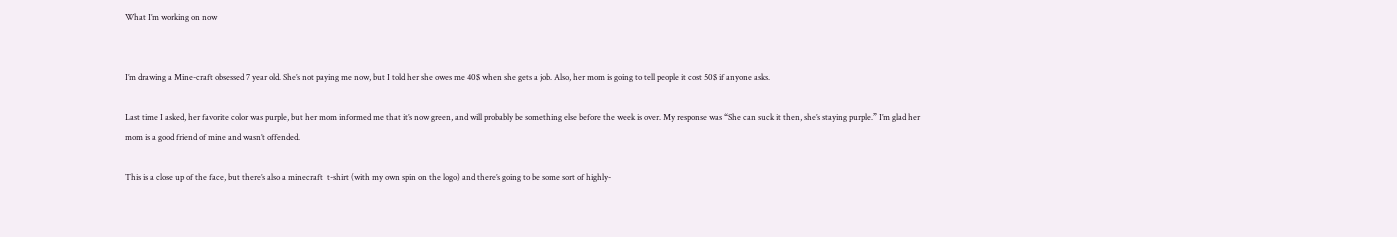What I’m working on now


I’m drawing a Mine-craft obsessed 7 year old. She’s not paying me now, but I told her she owes me 40$ when she gets a job. Also, her mom is going to tell people it cost 50$ if anyone asks.

Last time I asked, her favorite color was purple, but her mom informed me that it’s now green, and will probably be something else before the week is over. My response was “She can suck it then, she’s staying purple.” I’m glad her mom is a good friend of mine and wasn’t offended.

This is a close up of the face, but there’s also a minecraft  t-shirt (with my own spin on the logo) and there’s going to be some sort of highly-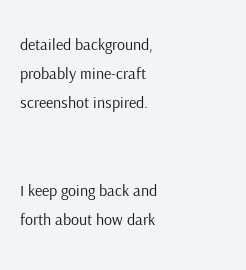detailed background, probably mine-craft screenshot inspired.


I keep going back and forth about how dark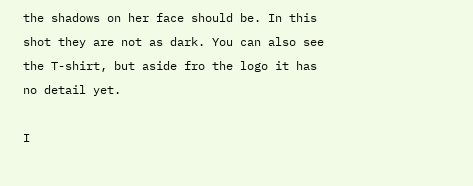the shadows on her face should be. In this shot they are not as dark. You can also see the T-shirt, but aside fro the logo it has no detail yet.

I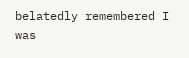belatedly remembered I was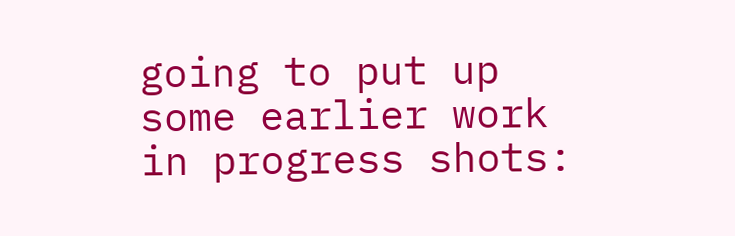going to put up some earlier work in progress shots: